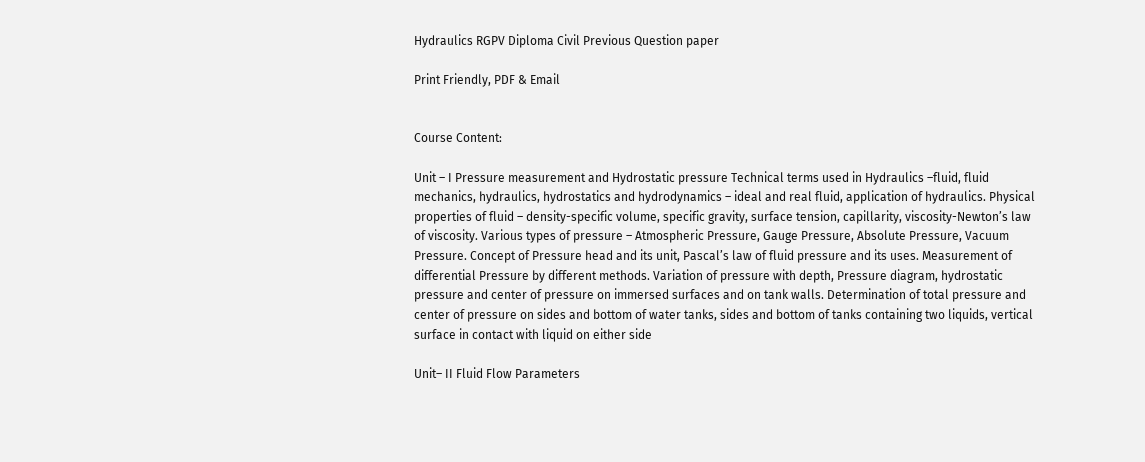Hydraulics RGPV Diploma Civil Previous Question paper

Print Friendly, PDF & Email


Course Content:

Unit – I Pressure measurement and Hydrostatic pressure Technical terms used in Hydraulics –fluid, fluid mechanics, hydraulics, hydrostatics and hydrodynamics – ideal and real fluid, application of hydraulics. Physical properties of fluid – density-specific volume, specific gravity, surface tension, capillarity, viscosity-Newton’s law of viscosity. Various types of pressure – Atmospheric Pressure, Gauge Pressure, Absolute Pressure, Vacuum Pressure. Concept of Pressure head and its unit, Pascal’s law of fluid pressure and its uses. Measurement of differential Pressure by different methods. Variation of pressure with depth, Pressure diagram, hydrostatic pressure and center of pressure on immersed surfaces and on tank walls. Determination of total pressure and center of pressure on sides and bottom of water tanks, sides and bottom of tanks containing two liquids, vertical surface in contact with liquid on either side

Unit– II Fluid Flow Parameters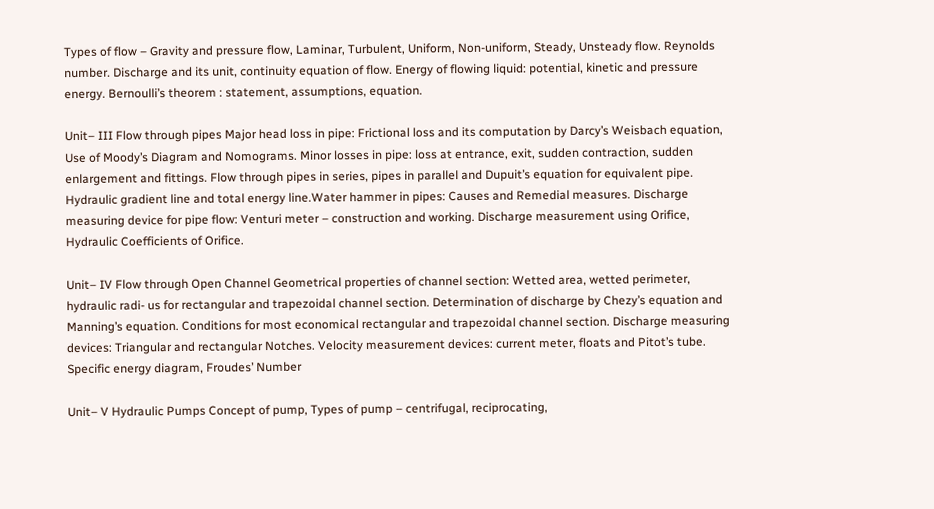Types of flow – Gravity and pressure flow, Laminar, Turbulent, Uniform, Non-uniform, Steady, Unsteady flow. Reynolds number. Discharge and its unit, continuity equation of flow. Energy of flowing liquid: potential, kinetic and pressure energy. Bernoulli’s theorem : statement, assumptions, equation.

Unit– III Flow through pipes Major head loss in pipe: Frictional loss and its computation by Darcy’s Weisbach equation, Use of Moody’s Diagram and Nomograms. Minor losses in pipe: loss at entrance, exit, sudden contraction, sudden enlargement and fittings. Flow through pipes in series, pipes in parallel and Dupuit’s equation for equivalent pipe. Hydraulic gradient line and total energy line.Water hammer in pipes: Causes and Remedial measures. Discharge measuring device for pipe flow: Venturi meter – construction and working. Discharge measurement using Orifice, Hydraulic Coefficients of Orifice.

Unit– IV Flow through Open Channel Geometrical properties of channel section: Wetted area, wetted perimeter, hydraulic radi- us for rectangular and trapezoidal channel section. Determination of discharge by Chezy’s equation and Manning’s equation. Conditions for most economical rectangular and trapezoidal channel section. Discharge measuring devices: Triangular and rectangular Notches. Velocity measurement devices: current meter, floats and Pitot’s tube. Specific energy diagram, Froudes’ Number

Unit– V Hydraulic Pumps Concept of pump, Types of pump – centrifugal, reciprocating,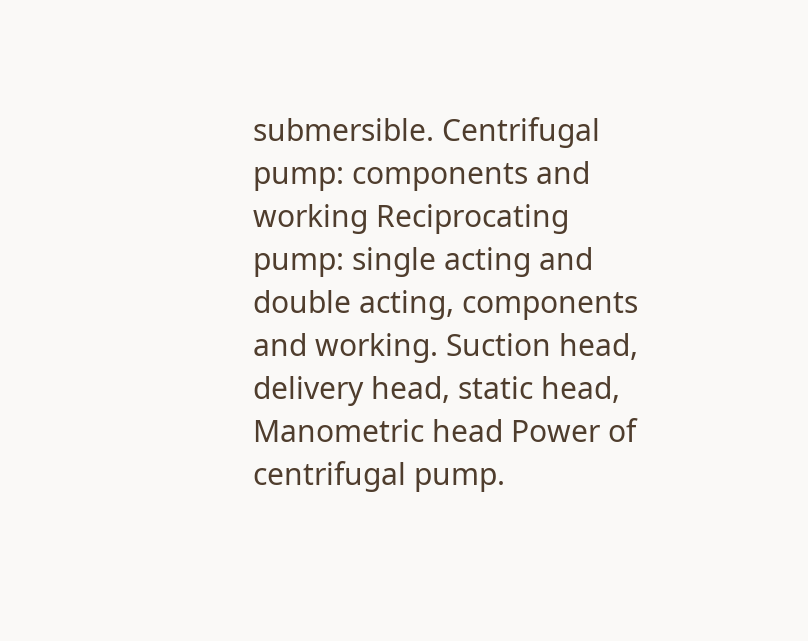submersible. Centrifugal pump: components and working Reciprocating pump: single acting and double acting, components and working. Suction head, delivery head, static head, Manometric head Power of centrifugal pump.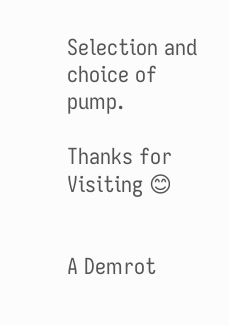Selection and choice of pump.

Thanks for Visiting 😊


A Demrot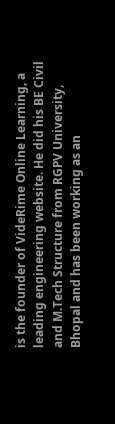is the founder of VideRime Online Learning, a leading engineering website. He did his BE Civil and M.Tech Structure from RGPV University, Bhopal and has been working as an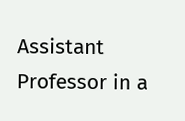Assistant Professor in a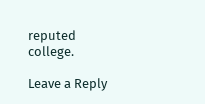reputed college.

Leave a Reply